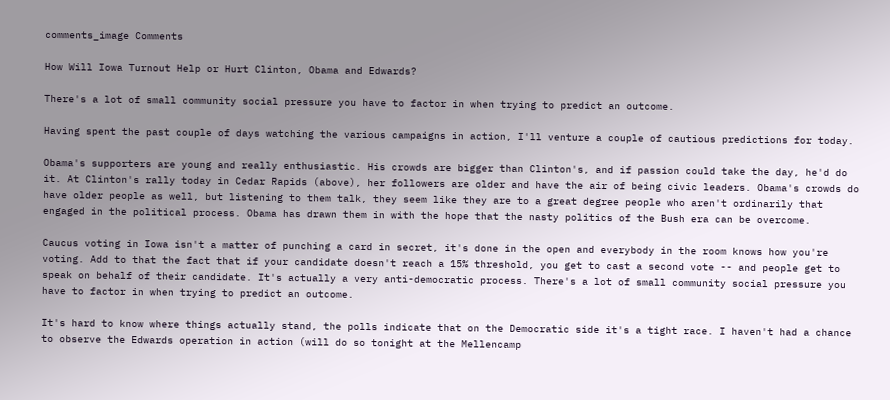comments_image Comments

How Will Iowa Turnout Help or Hurt Clinton, Obama and Edwards?

There's a lot of small community social pressure you have to factor in when trying to predict an outcome.

Having spent the past couple of days watching the various campaigns in action, I'll venture a couple of cautious predictions for today.

Obama's supporters are young and really enthusiastic. His crowds are bigger than Clinton's, and if passion could take the day, he'd do it. At Clinton's rally today in Cedar Rapids (above), her followers are older and have the air of being civic leaders. Obama's crowds do have older people as well, but listening to them talk, they seem like they are to a great degree people who aren't ordinarily that engaged in the political process. Obama has drawn them in with the hope that the nasty politics of the Bush era can be overcome.

Caucus voting in Iowa isn't a matter of punching a card in secret, it's done in the open and everybody in the room knows how you're voting. Add to that the fact that if your candidate doesn't reach a 15% threshold, you get to cast a second vote -- and people get to speak on behalf of their candidate. It's actually a very anti-democratic process. There's a lot of small community social pressure you have to factor in when trying to predict an outcome.

It's hard to know where things actually stand, the polls indicate that on the Democratic side it's a tight race. I haven't had a chance to observe the Edwards operation in action (will do so tonight at the Mellencamp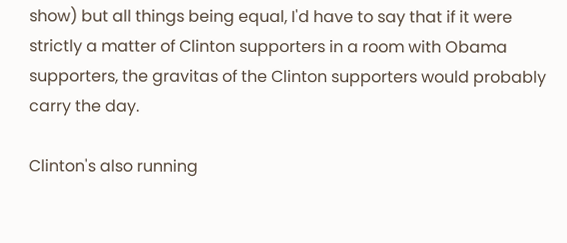show) but all things being equal, I'd have to say that if it were strictly a matter of Clinton supporters in a room with Obama supporters, the gravitas of the Clinton supporters would probably carry the day.

Clinton's also running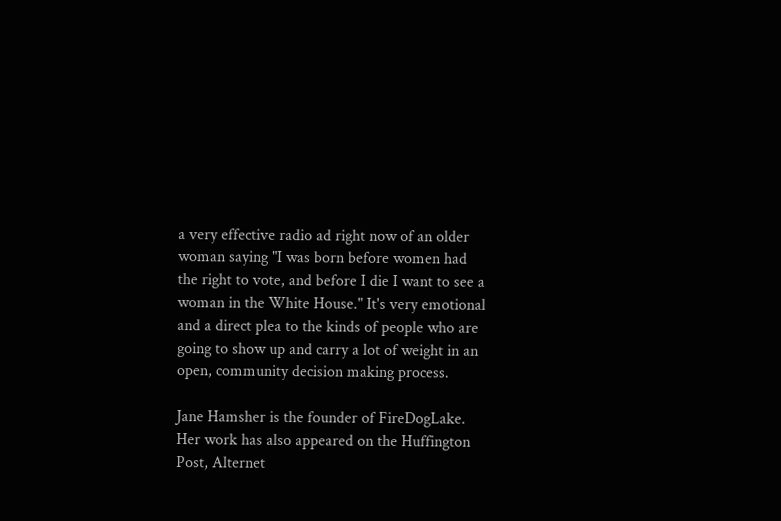a very effective radio ad right now of an older woman saying "I was born before women had the right to vote, and before I die I want to see a woman in the White House." It's very emotional and a direct plea to the kinds of people who are going to show up and carry a lot of weight in an open, community decision making process.

Jane Hamsher is the founder of FireDogLake. Her work has also appeared on the Huffington Post, Alternet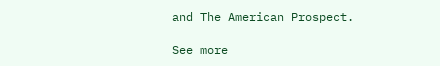and The American Prospect.

See more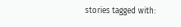stories tagged with: